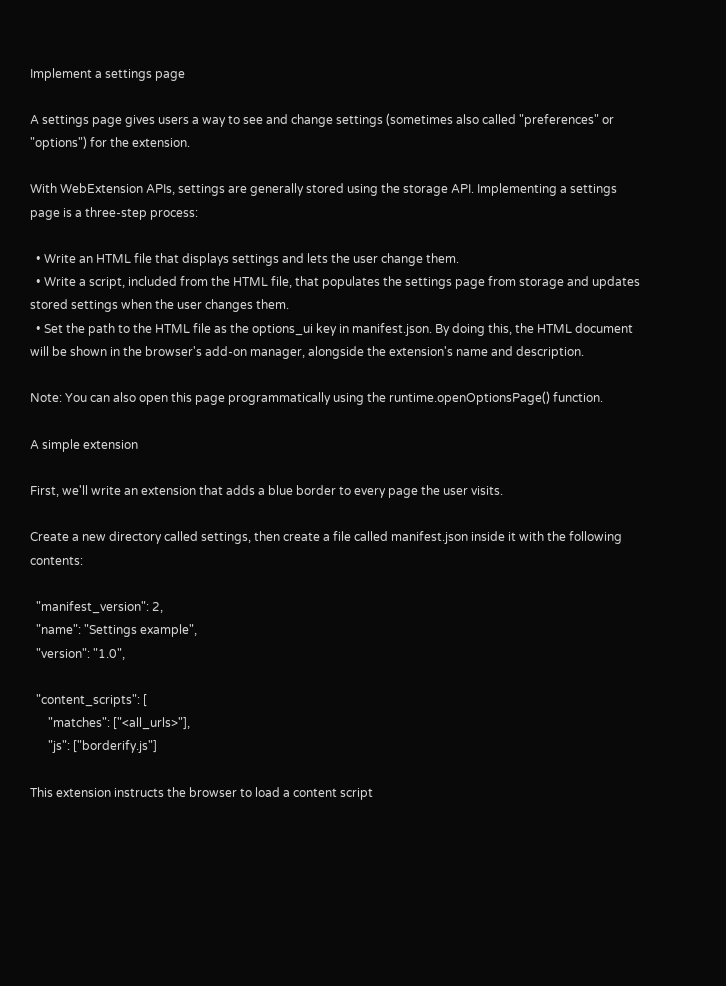Implement a settings page

A settings page gives users a way to see and change settings (sometimes also called "preferences" or "options") for the extension.

With WebExtension APIs, settings are generally stored using the storage API. Implementing a settings page is a three-step process:

  • Write an HTML file that displays settings and lets the user change them.
  • Write a script, included from the HTML file, that populates the settings page from storage and updates stored settings when the user changes them.
  • Set the path to the HTML file as the options_ui key in manifest.json. By doing this, the HTML document will be shown in the browser's add-on manager, alongside the extension's name and description.

Note: You can also open this page programmatically using the runtime.openOptionsPage() function.

A simple extension

First, we'll write an extension that adds a blue border to every page the user visits.

Create a new directory called settings, then create a file called manifest.json inside it with the following contents:

  "manifest_version": 2,
  "name": "Settings example",
  "version": "1.0",

  "content_scripts": [
      "matches": ["<all_urls>"],
      "js": ["borderify.js"]

This extension instructs the browser to load a content script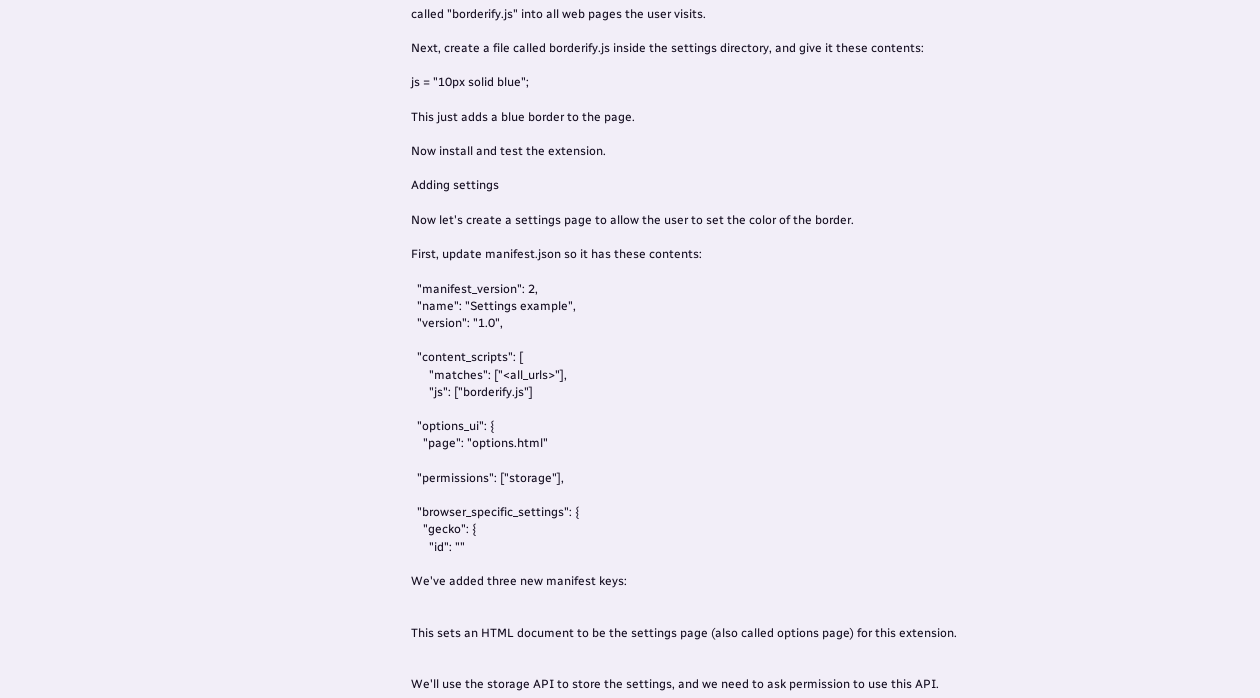called "borderify.js" into all web pages the user visits.

Next, create a file called borderify.js inside the settings directory, and give it these contents:

js = "10px solid blue";

This just adds a blue border to the page.

Now install and test the extension.

Adding settings

Now let's create a settings page to allow the user to set the color of the border.

First, update manifest.json so it has these contents:

  "manifest_version": 2,
  "name": "Settings example",
  "version": "1.0",

  "content_scripts": [
      "matches": ["<all_urls>"],
      "js": ["borderify.js"]

  "options_ui": {
    "page": "options.html"

  "permissions": ["storage"],

  "browser_specific_settings": {
    "gecko": {
      "id": ""

We've added three new manifest keys:


This sets an HTML document to be the settings page (also called options page) for this extension.


We'll use the storage API to store the settings, and we need to ask permission to use this API.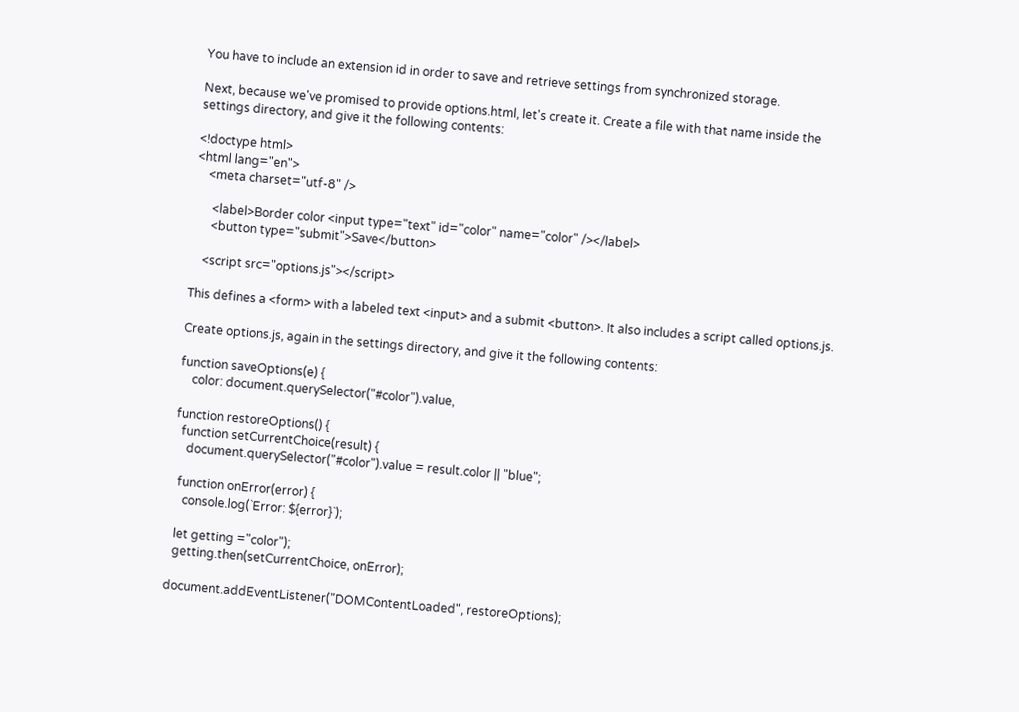You have to include an extension id in order to save and retrieve settings from synchronized storage.

Next, because we've promised to provide options.html, let's create it. Create a file with that name inside the settings directory, and give it the following contents:

<!doctype html>
<html lang="en">
    <meta charset="utf-8" />

      <label>Border color <input type="text" id="color" name="color" /></label>
      <button type="submit">Save</button>

    <script src="options.js"></script>

This defines a <form> with a labeled text <input> and a submit <button>. It also includes a script called options.js.

Create options.js, again in the settings directory, and give it the following contents:

function saveOptions(e) {
    color: document.querySelector("#color").value,

function restoreOptions() {
  function setCurrentChoice(result) {
    document.querySelector("#color").value = result.color || "blue";

  function onError(error) {
    console.log(`Error: ${error}`);

  let getting ="color");
  getting.then(setCurrentChoice, onError);

document.addEventListener("DOMContentLoaded", restoreOptions);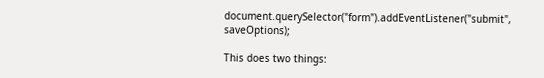document.querySelector("form").addEventListener("submit", saveOptions);

This does two things: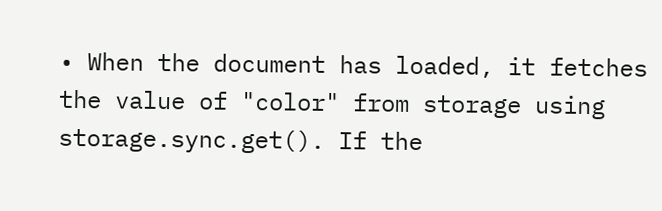• When the document has loaded, it fetches the value of "color" from storage using storage.sync.get(). If the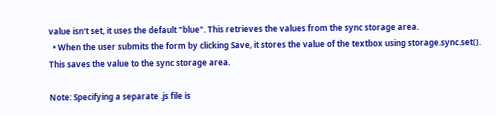value isn't set, it uses the default "blue". This retrieves the values from the sync storage area.
  • When the user submits the form by clicking Save, it stores the value of the textbox using storage.sync.set(). This saves the value to the sync storage area.

Note: Specifying a separate .js file is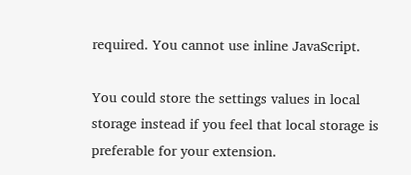required. You cannot use inline JavaScript.

You could store the settings values in local storage instead if you feel that local storage is preferable for your extension.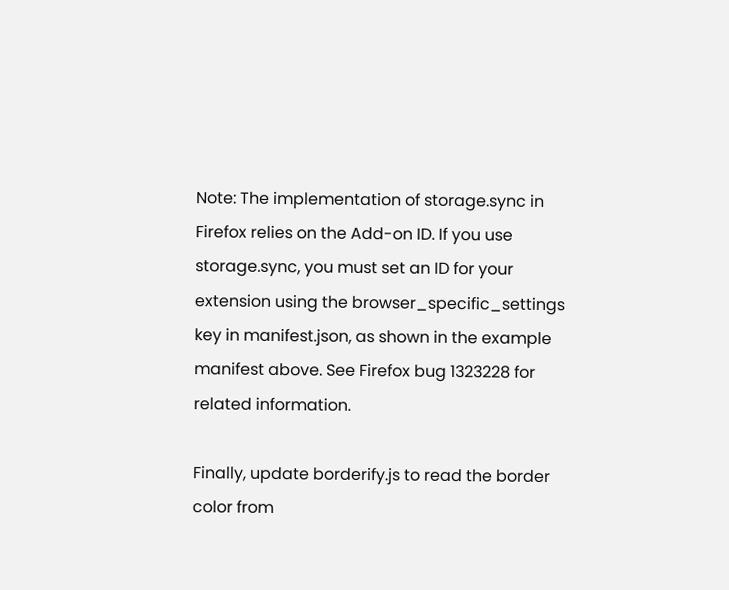Note: The implementation of storage.sync in Firefox relies on the Add-on ID. If you use storage.sync, you must set an ID for your extension using the browser_specific_settings key in manifest.json, as shown in the example manifest above. See Firefox bug 1323228 for related information.

Finally, update borderify.js to read the border color from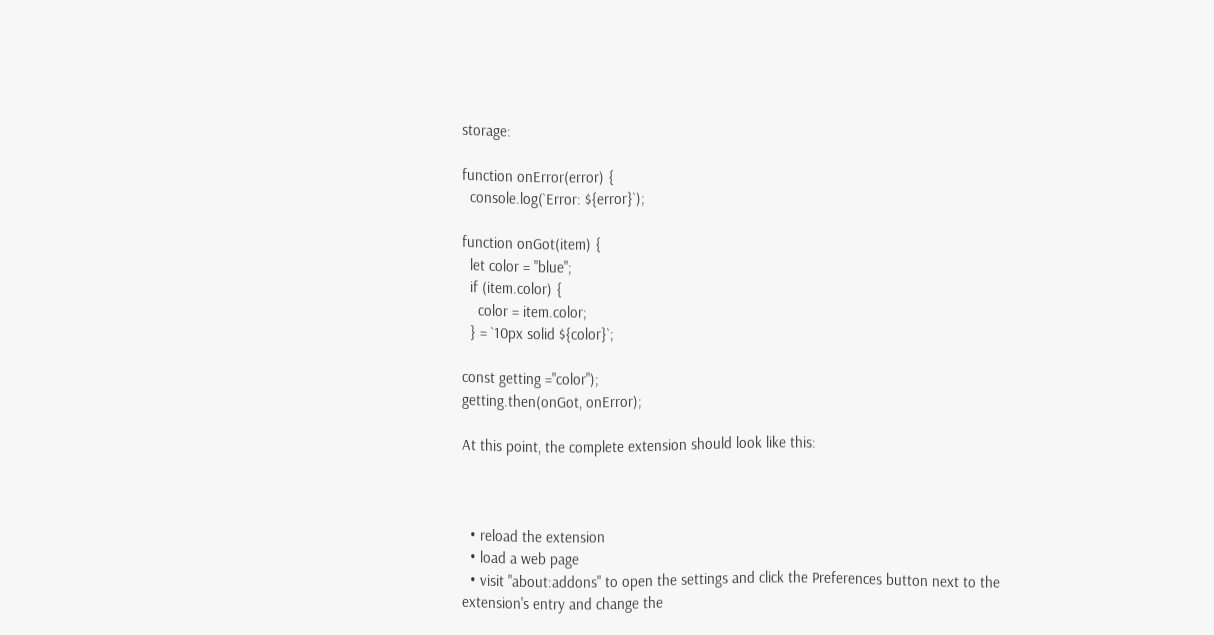storage:

function onError(error) {
  console.log(`Error: ${error}`);

function onGot(item) {
  let color = "blue";
  if (item.color) {
    color = item.color;
  } = `10px solid ${color}`;

const getting ="color");
getting.then(onGot, onError);

At this point, the complete extension should look like this:



  • reload the extension
  • load a web page
  • visit "about:addons" to open the settings and click the Preferences button next to the extension's entry and change the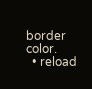border color.
  • reload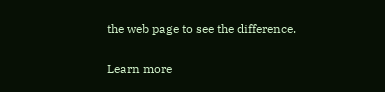the web page to see the difference.

Learn more